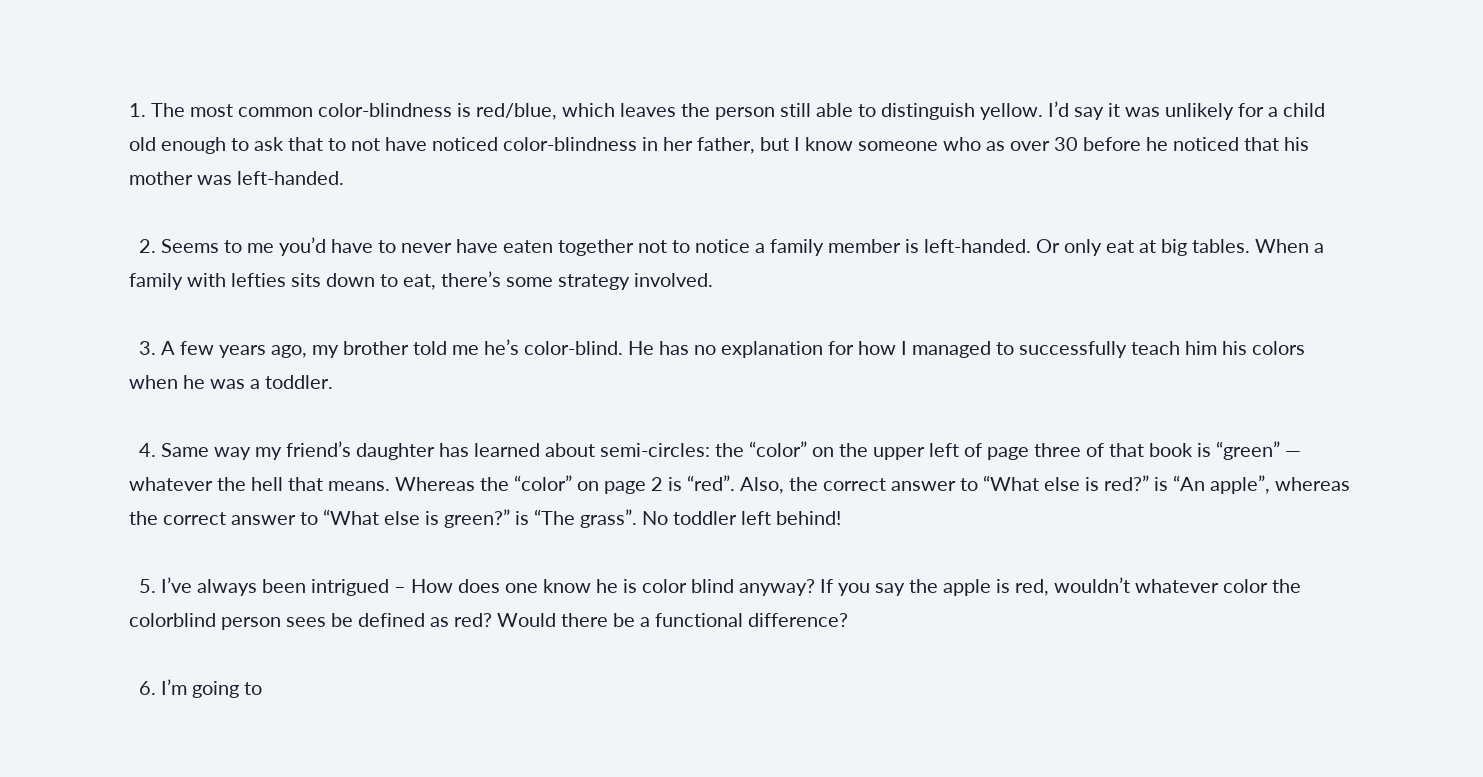1. The most common color-blindness is red/blue, which leaves the person still able to distinguish yellow. I’d say it was unlikely for a child old enough to ask that to not have noticed color-blindness in her father, but I know someone who as over 30 before he noticed that his mother was left-handed.

  2. Seems to me you’d have to never have eaten together not to notice a family member is left-handed. Or only eat at big tables. When a family with lefties sits down to eat, there’s some strategy involved.

  3. A few years ago, my brother told me he’s color-blind. He has no explanation for how I managed to successfully teach him his colors when he was a toddler.

  4. Same way my friend’s daughter has learned about semi-circles: the “color” on the upper left of page three of that book is “green” — whatever the hell that means. Whereas the “color” on page 2 is “red”. Also, the correct answer to “What else is red?” is “An apple”, whereas the correct answer to “What else is green?” is “The grass”. No toddler left behind!

  5. I’ve always been intrigued – How does one know he is color blind anyway? If you say the apple is red, wouldn’t whatever color the colorblind person sees be defined as red? Would there be a functional difference?

  6. I’m going to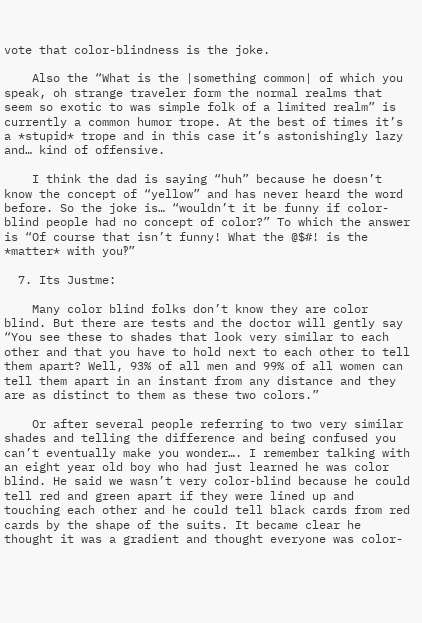vote that color-blindness is the joke.

    Also the “What is the |something common| of which you speak, oh strange traveler form the normal realms that seem so exotic to was simple folk of a limited realm” is currently a common humor trope. At the best of times it’s a *stupid* trope and in this case it’s astonishingly lazy and… kind of offensive.

    I think the dad is saying “huh” because he doesn’t know the concept of “yellow” and has never heard the word before. So the joke is… “wouldn’t it be funny if color-blind people had no concept of color?” To which the answer is “Of course that isn’t funny! What the @$#! is the *matter* with you‽”

  7. Its Justme:

    Many color blind folks don’t know they are color blind. But there are tests and the doctor will gently say “You see these to shades that look very similar to each other and that you have to hold next to each other to tell them apart? Well, 93% of all men and 99% of all women can tell them apart in an instant from any distance and they are as distinct to them as these two colors.”

    Or after several people referring to two very similar shades and telling the difference and being confused you can’t eventually make you wonder…. I remember talking with an eight year old boy who had just learned he was color blind. He said we wasn’t very color-blind because he could tell red and green apart if they were lined up and touching each other and he could tell black cards from red cards by the shape of the suits. It became clear he thought it was a gradient and thought everyone was color-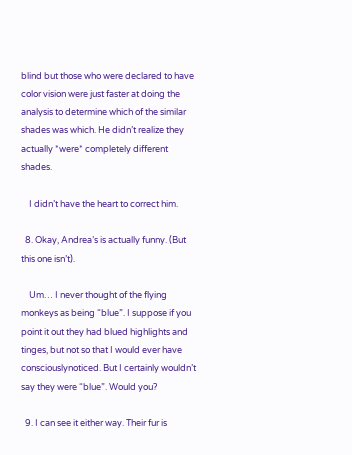blind but those who were declared to have color vision were just faster at doing the analysis to determine which of the similar shades was which. He didn’t realize they actually *were* completely different shades.

    I didn’t have the heart to correct him.

  8. Okay, Andrea’s is actually funny. (But this one isn’t).

    Um… I never thought of the flying monkeys as being “blue”. I suppose if you point it out they had blued highlights and tinges, but not so that I would ever have consciouslynoticed. But I certainly wouldn’t say they were “blue”. Would you?

  9. I can see it either way. Their fur is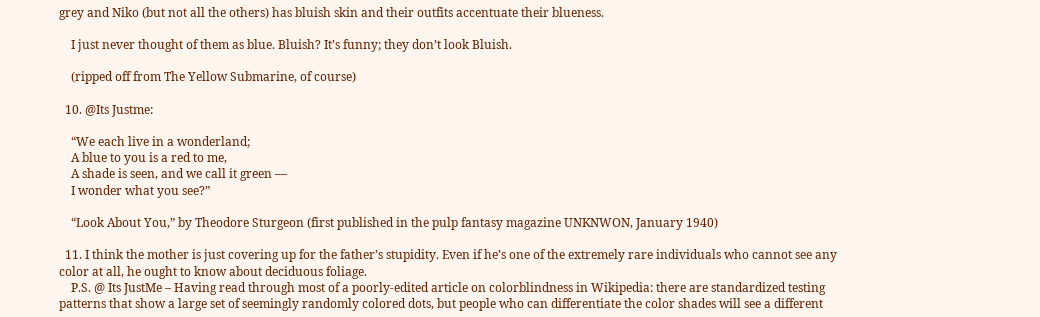grey and Niko (but not all the others) has bluish skin and their outfits accentuate their blueness.

    I just never thought of them as blue. Bluish? It’s funny; they don’t look Bluish.

    (ripped off from The Yellow Submarine, of course)

  10. @Its Justme:

    “We each live in a wonderland;
    A blue to you is a red to me,
    A shade is seen, and we call it green —
    I wonder what you see?”

    “Look About You,” by Theodore Sturgeon (first published in the pulp fantasy magazine UNKNWON, January 1940)

  11. I think the mother is just covering up for the father’s stupidity. Even if he’s one of the extremely rare individuals who cannot see any color at all, he ought to know about deciduous foliage.
    P.S. @ Its JustMe – Having read through most of a poorly-edited article on colorblindness in Wikipedia: there are standardized testing patterns that show a large set of seemingly randomly colored dots, but people who can differentiate the color shades will see a different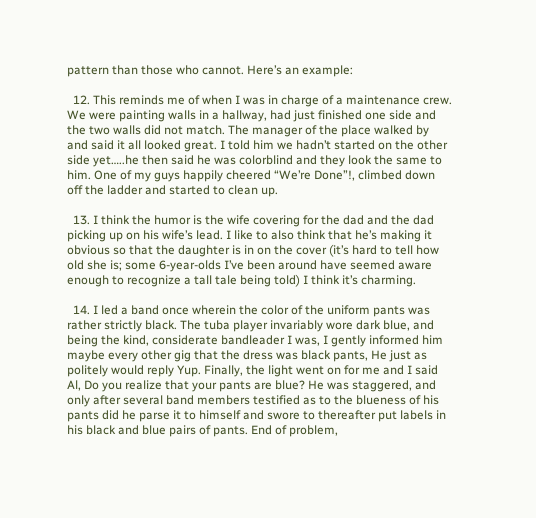pattern than those who cannot. Here’s an example:

  12. This reminds me of when I was in charge of a maintenance crew. We were painting walls in a hallway, had just finished one side and the two walls did not match. The manager of the place walked by and said it all looked great. I told him we hadn’t started on the other side yet…..he then said he was colorblind and they look the same to him. One of my guys happily cheered “We’re Done”!, climbed down off the ladder and started to clean up.

  13. I think the humor is the wife covering for the dad and the dad picking up on his wife’s lead. I like to also think that he’s making it obvious so that the daughter is in on the cover (it’s hard to tell how old she is; some 6-year-olds I’ve been around have seemed aware enough to recognize a tall tale being told) I think it’s charming.

  14. I led a band once wherein the color of the uniform pants was rather strictly black. The tuba player invariably wore dark blue, and being the kind, considerate bandleader I was, I gently informed him maybe every other gig that the dress was black pants, He just as politely would reply Yup. Finally, the light went on for me and I said Al, Do you realize that your pants are blue? He was staggered, and only after several band members testified as to the blueness of his pants did he parse it to himself and swore to thereafter put labels in his black and blue pairs of pants. End of problem,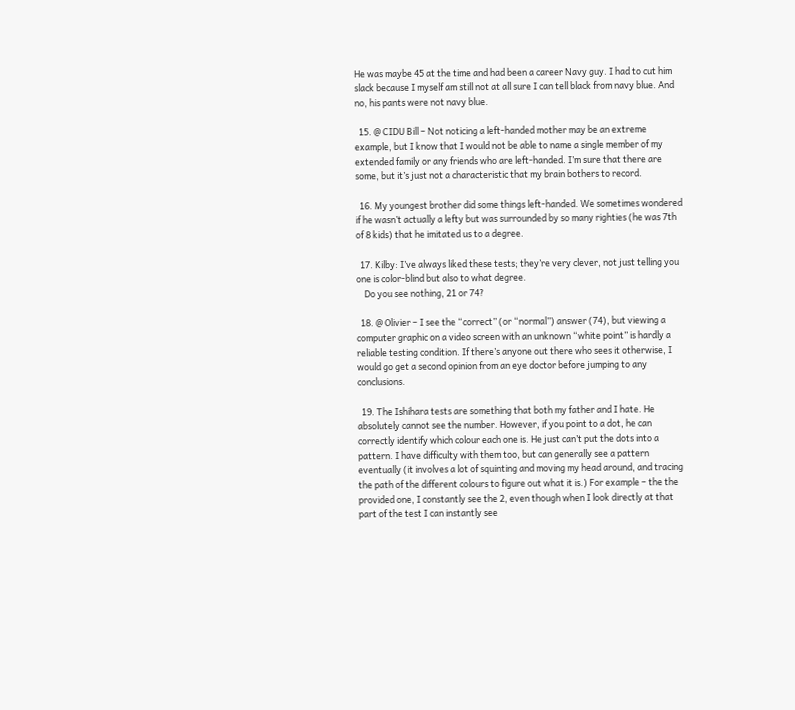He was maybe 45 at the time and had been a career Navy guy. I had to cut him slack because I myself am still not at all sure I can tell black from navy blue. And no, his pants were not navy blue.

  15. @ CIDU Bill – Not noticing a left-handed mother may be an extreme example, but I know that I would not be able to name a single member of my extended family or any friends who are left-handed. I’m sure that there are some, but it’s just not a characteristic that my brain bothers to record.

  16. My youngest brother did some things left-handed. We sometimes wondered if he wasn’t actually a lefty but was surrounded by so many righties (he was 7th of 8 kids) that he imitated us to a degree.

  17. Kilby: I’ve always liked these tests; they’re very clever, not just telling you one is color-blind but also to what degree.
    Do you see nothing, 21 or 74?

  18. @ Olivier – I see the “correct” (or “normal”) answer (74), but viewing a computer graphic on a video screen with an unknown “white point” is hardly a reliable testing condition. If there’s anyone out there who sees it otherwise, I would go get a second opinion from an eye doctor before jumping to any conclusions.

  19. The Ishihara tests are something that both my father and I hate. He absolutely cannot see the number. However, if you point to a dot, he can correctly identify which colour each one is. He just can’t put the dots into a pattern. I have difficulty with them too, but can generally see a pattern eventually (it involves a lot of squinting and moving my head around, and tracing the path of the different colours to figure out what it is.) For example – the the provided one, I constantly see the 2, even though when I look directly at that part of the test I can instantly see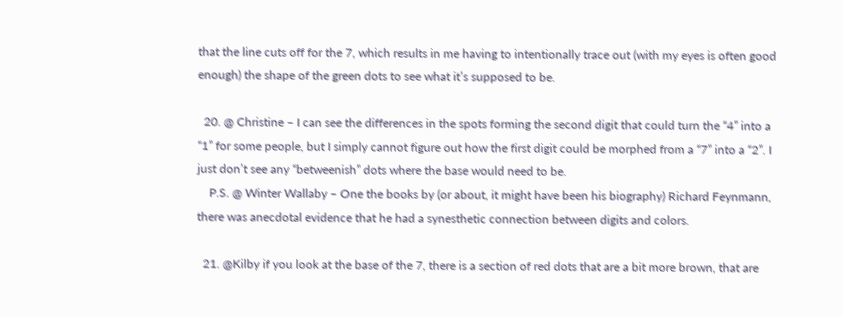that the line cuts off for the 7, which results in me having to intentionally trace out (with my eyes is often good enough) the shape of the green dots to see what it’s supposed to be.

  20. @ Christine – I can see the differences in the spots forming the second digit that could turn the “4” into a “1” for some people, but I simply cannot figure out how the first digit could be morphed from a “7” into a “2”. I just don’t see any “betweenish” dots where the base would need to be.
    P.S. @ Winter Wallaby – One the books by (or about, it might have been his biography) Richard Feynmann, there was anecdotal evidence that he had a synesthetic connection between digits and colors.

  21. @Kilby if you look at the base of the 7, there is a section of red dots that are a bit more brown, that are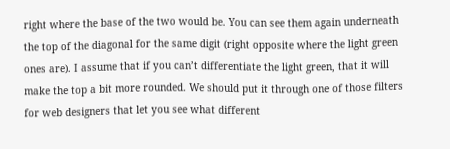right where the base of the two would be. You can see them again underneath the top of the diagonal for the same digit (right opposite where the light green ones are). I assume that if you can’t differentiate the light green, that it will make the top a bit more rounded. We should put it through one of those filters for web designers that let you see what different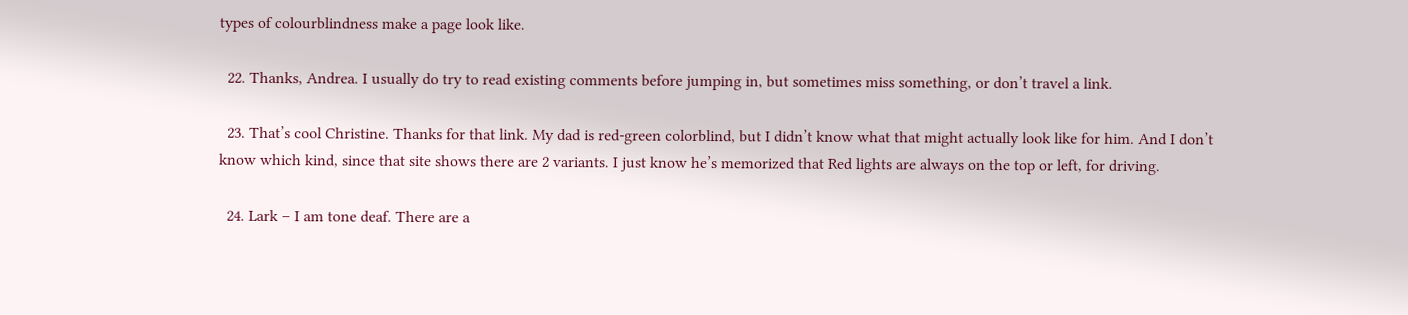types of colourblindness make a page look like.

  22. Thanks, Andrea. I usually do try to read existing comments before jumping in, but sometimes miss something, or don’t travel a link.

  23. That’s cool Christine. Thanks for that link. My dad is red-green colorblind, but I didn’t know what that might actually look like for him. And I don’t know which kind, since that site shows there are 2 variants. I just know he’s memorized that Red lights are always on the top or left, for driving.

  24. Lark – I am tone deaf. There are a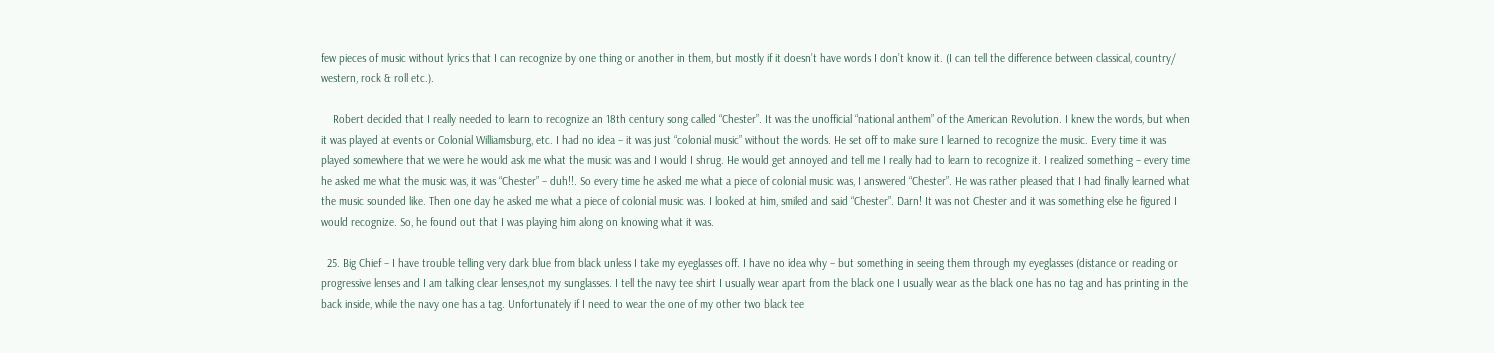few pieces of music without lyrics that I can recognize by one thing or another in them, but mostly if it doesn’t have words I don’t know it. (I can tell the difference between classical, country/ western, rock & roll etc.).

    Robert decided that I really needed to learn to recognize an 18th century song called “Chester”. It was the unofficial “national anthem” of the American Revolution. I knew the words, but when it was played at events or Colonial Williamsburg, etc. I had no idea – it was just “colonial music” without the words. He set off to make sure I learned to recognize the music. Every time it was played somewhere that we were he would ask me what the music was and I would I shrug. He would get annoyed and tell me I really had to learn to recognize it. I realized something – every time he asked me what the music was, it was “Chester” – duh!!. So every time he asked me what a piece of colonial music was, I answered “Chester”. He was rather pleased that I had finally learned what the music sounded like. Then one day he asked me what a piece of colonial music was. I looked at him, smiled and said “Chester”. Darn! It was not Chester and it was something else he figured I would recognize. So, he found out that I was playing him along on knowing what it was.

  25. Big Chief – I have trouble telling very dark blue from black unless I take my eyeglasses off. I have no idea why – but something in seeing them through my eyeglasses (distance or reading or progressive lenses and I am talking clear lenses,not my sunglasses. I tell the navy tee shirt I usually wear apart from the black one I usually wear as the black one has no tag and has printing in the back inside, while the navy one has a tag. Unfortunately if I need to wear the one of my other two black tee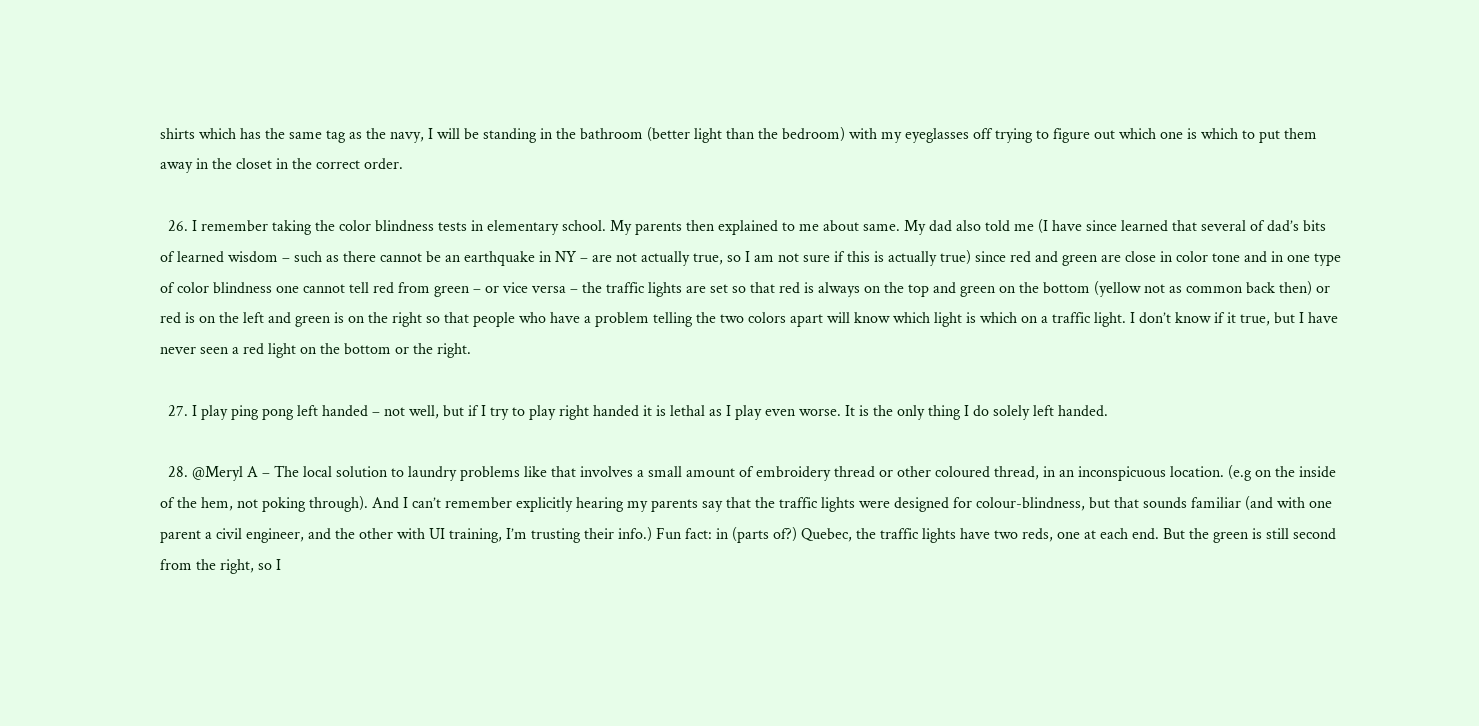shirts which has the same tag as the navy, I will be standing in the bathroom (better light than the bedroom) with my eyeglasses off trying to figure out which one is which to put them away in the closet in the correct order.

  26. I remember taking the color blindness tests in elementary school. My parents then explained to me about same. My dad also told me (I have since learned that several of dad’s bits of learned wisdom – such as there cannot be an earthquake in NY – are not actually true, so I am not sure if this is actually true) since red and green are close in color tone and in one type of color blindness one cannot tell red from green – or vice versa – the traffic lights are set so that red is always on the top and green on the bottom (yellow not as common back then) or red is on the left and green is on the right so that people who have a problem telling the two colors apart will know which light is which on a traffic light. I don’t know if it true, but I have never seen a red light on the bottom or the right.

  27. I play ping pong left handed – not well, but if I try to play right handed it is lethal as I play even worse. It is the only thing I do solely left handed.

  28. @Meryl A – The local solution to laundry problems like that involves a small amount of embroidery thread or other coloured thread, in an inconspicuous location. (e.g on the inside of the hem, not poking through). And I can’t remember explicitly hearing my parents say that the traffic lights were designed for colour-blindness, but that sounds familiar (and with one parent a civil engineer, and the other with UI training, I’m trusting their info.) Fun fact: in (parts of?) Quebec, the traffic lights have two reds, one at each end. But the green is still second from the right, so I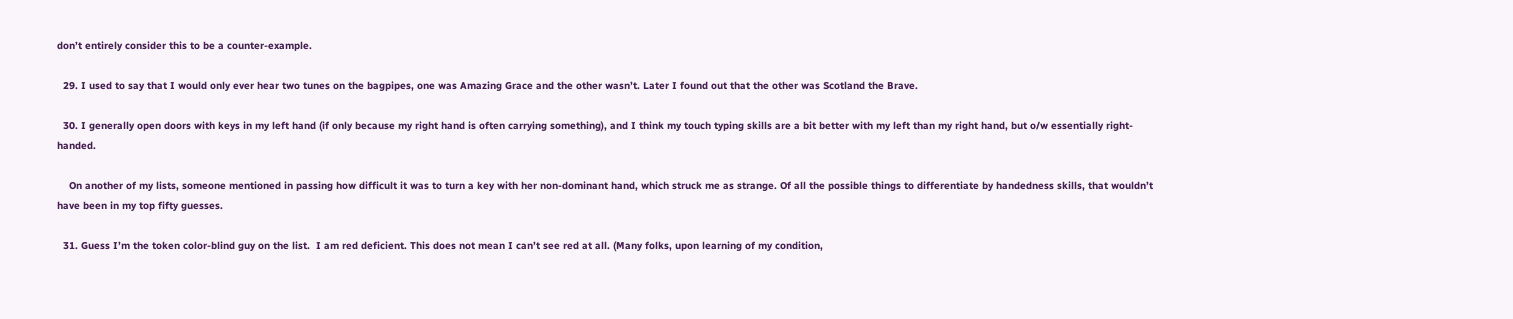don’t entirely consider this to be a counter-example.

  29. I used to say that I would only ever hear two tunes on the bagpipes, one was Amazing Grace and the other wasn’t. Later I found out that the other was Scotland the Brave.

  30. I generally open doors with keys in my left hand (if only because my right hand is often carrying something), and I think my touch typing skills are a bit better with my left than my right hand, but o/w essentially right-handed.

    On another of my lists, someone mentioned in passing how difficult it was to turn a key with her non-dominant hand, which struck me as strange. Of all the possible things to differentiate by handedness skills, that wouldn’t have been in my top fifty guesses.

  31. Guess I’m the token color-blind guy on the list.  I am red deficient. This does not mean I can’t see red at all. (Many folks, upon learning of my condition,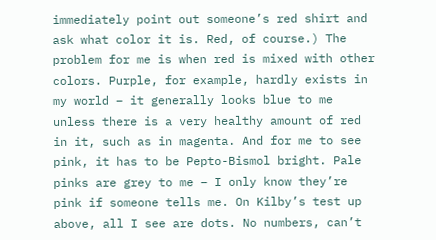immediately point out someone’s red shirt and ask what color it is. Red, of course.) The problem for me is when red is mixed with other colors. Purple, for example, hardly exists in my world – it generally looks blue to me unless there is a very healthy amount of red in it, such as in magenta. And for me to see pink, it has to be Pepto-Bismol bright. Pale pinks are grey to me – I only know they’re pink if someone tells me. On Kilby’s test up above, all I see are dots. No numbers, can’t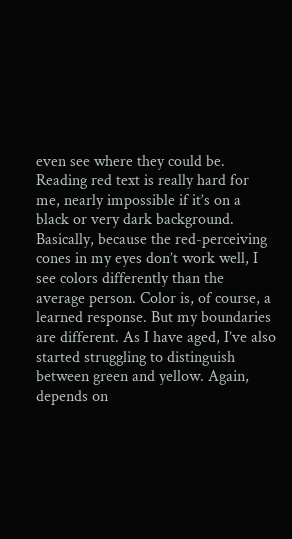even see where they could be. Reading red text is really hard for me, nearly impossible if it’s on a black or very dark background. Basically, because the red-perceiving cones in my eyes don’t work well, I see colors differently than the average person. Color is, of course, a learned response. But my boundaries are different. As I have aged, I’ve also started struggling to distinguish between green and yellow. Again, depends on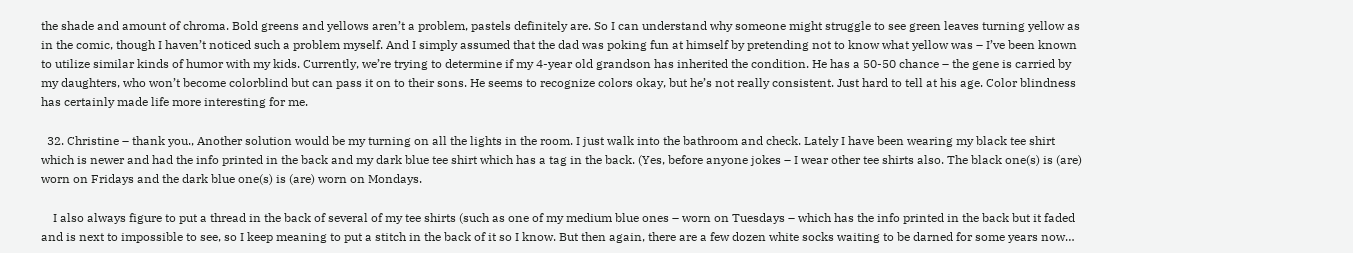the shade and amount of chroma. Bold greens and yellows aren’t a problem, pastels definitely are. So I can understand why someone might struggle to see green leaves turning yellow as in the comic, though I haven’t noticed such a problem myself. And I simply assumed that the dad was poking fun at himself by pretending not to know what yellow was – I’ve been known to utilize similar kinds of humor with my kids. Currently, we’re trying to determine if my 4-year old grandson has inherited the condition. He has a 50-50 chance – the gene is carried by my daughters, who won’t become colorblind but can pass it on to their sons. He seems to recognize colors okay, but he’s not really consistent. Just hard to tell at his age. Color blindness has certainly made life more interesting for me.

  32. Christine – thank you., Another solution would be my turning on all the lights in the room. I just walk into the bathroom and check. Lately I have been wearing my black tee shirt which is newer and had the info printed in the back and my dark blue tee shirt which has a tag in the back. (Yes, before anyone jokes – I wear other tee shirts also. The black one(s) is (are) worn on Fridays and the dark blue one(s) is (are) worn on Mondays.

    I also always figure to put a thread in the back of several of my tee shirts (such as one of my medium blue ones – worn on Tuesdays – which has the info printed in the back but it faded and is next to impossible to see, so I keep meaning to put a stitch in the back of it so I know. But then again, there are a few dozen white socks waiting to be darned for some years now…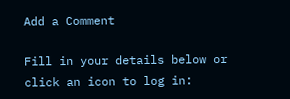Add a Comment

Fill in your details below or click an icon to log in: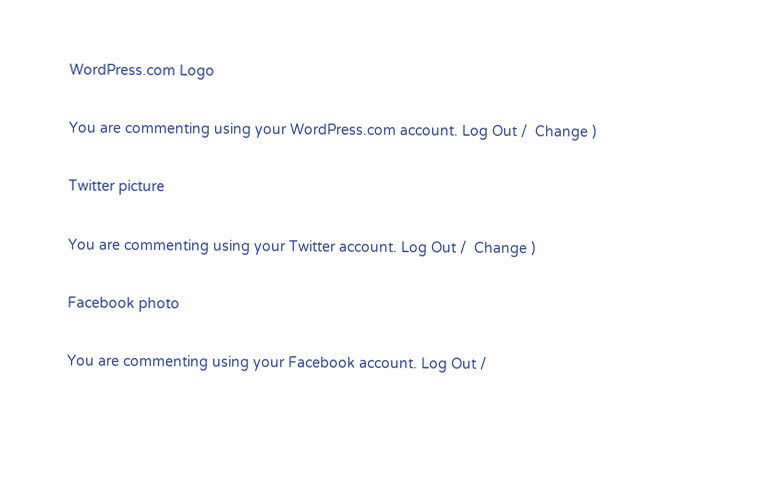WordPress.com Logo

You are commenting using your WordPress.com account. Log Out /  Change )

Twitter picture

You are commenting using your Twitter account. Log Out /  Change )

Facebook photo

You are commenting using your Facebook account. Log Out /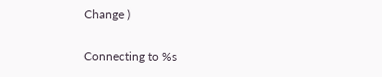Change )

Connecting to %s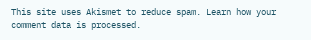This site uses Akismet to reduce spam. Learn how your comment data is processed.